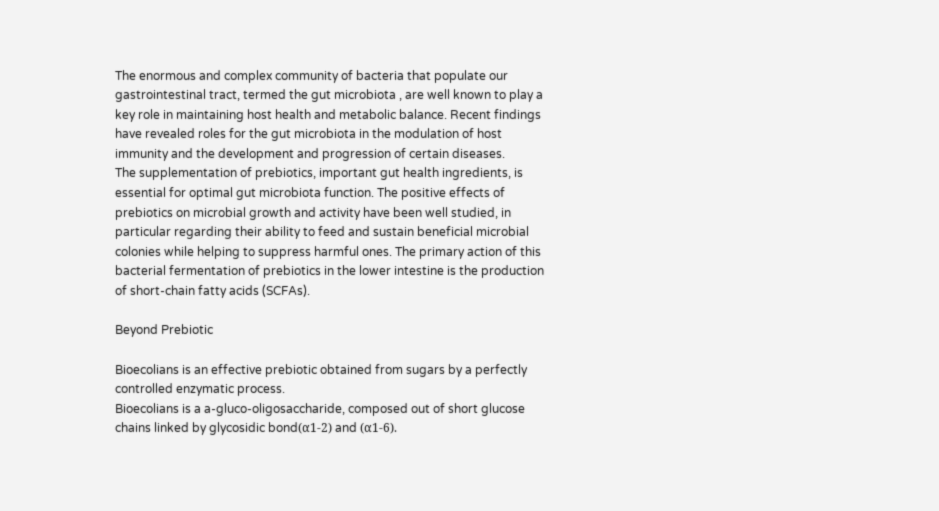The enormous and complex community of bacteria that populate our gastrointestinal tract, termed the gut microbiota , are well known to play a key role in maintaining host health and metabolic balance. Recent findings have revealed roles for the gut microbiota in the modulation of host immunity and the development and progression of certain diseases.
The supplementation of prebiotics, important gut health ingredients, is essential for optimal gut microbiota function. The positive effects of prebiotics on microbial growth and activity have been well studied, in particular regarding their ability to feed and sustain beneficial microbial colonies while helping to suppress harmful ones. The primary action of this bacterial fermentation of prebiotics in the lower intestine is the production of short-chain fatty acids (SCFAs).

Beyond Prebiotic

Bioecolians is an effective prebiotic obtained from sugars by a perfectly controlled enzymatic process.
Bioecolians is a a-gluco-oligosaccharide, composed out of short glucose chains linked by glycosidic bond(α1-2) and (α1-6).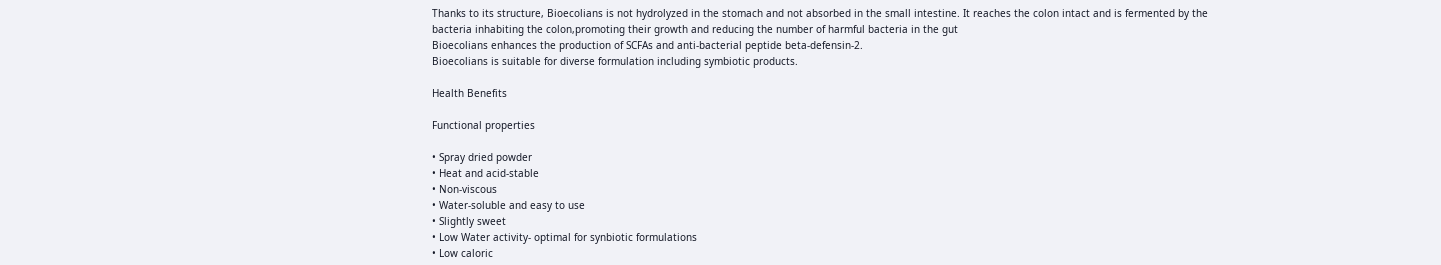Thanks to its structure, Bioecolians is not hydrolyzed in the stomach and not absorbed in the small intestine. It reaches the colon intact and is fermented by the bacteria inhabiting the colon,promoting their growth and reducing the number of harmful bacteria in the gut
Bioecolians enhances the production of SCFAs and anti-bacterial peptide beta-defensin-2.
Bioecolians is suitable for diverse formulation including symbiotic products.

Health Benefits

Functional properties

• Spray dried powder
• Heat and acid-stable
• Non-viscous
• Water-soluble and easy to use
• Slightly sweet
• Low Water activity- optimal for synbiotic formulations
• Low caloric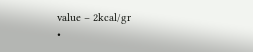value – 2kcal/gr
•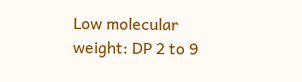Low molecular weight: DP 2 to 9